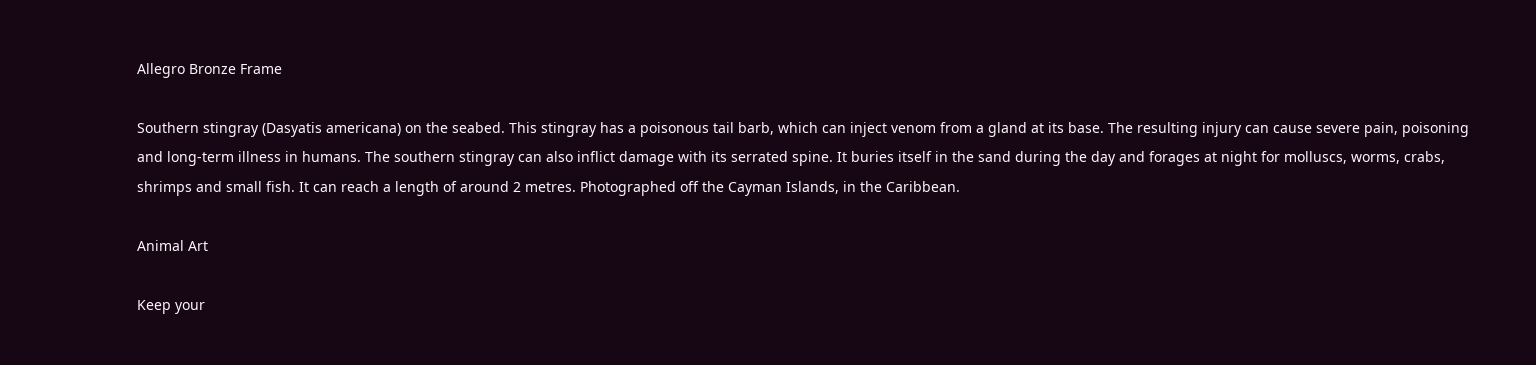Allegro Bronze Frame

Southern stingray (Dasyatis americana) on the seabed. This stingray has a poisonous tail barb, which can inject venom from a gland at its base. The resulting injury can cause severe pain, poisoning and long-term illness in humans. The southern stingray can also inflict damage with its serrated spine. It buries itself in the sand during the day and forages at night for molluscs, worms, crabs, shrimps and small fish. It can reach a length of around 2 metres. Photographed off the Cayman Islands, in the Caribbean.

Animal Art

Keep your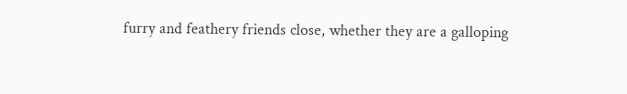furry and feathery friends close, whether they are a galloping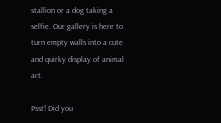stallion or a dog taking a selfie. Our gallery is here to turn empty walls into a cute and quirky display of animal art.

Psst! Did you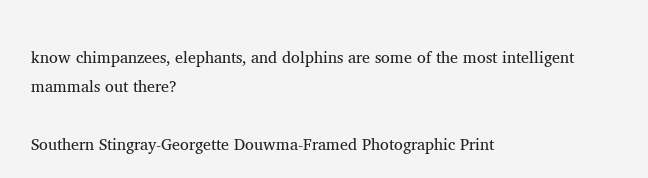know chimpanzees, elephants, and dolphins are some of the most intelligent mammals out there?

Southern Stingray-Georgette Douwma-Framed Photographic Print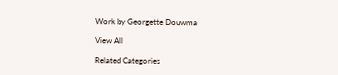Work by Georgette Douwma

View All

Related Categories